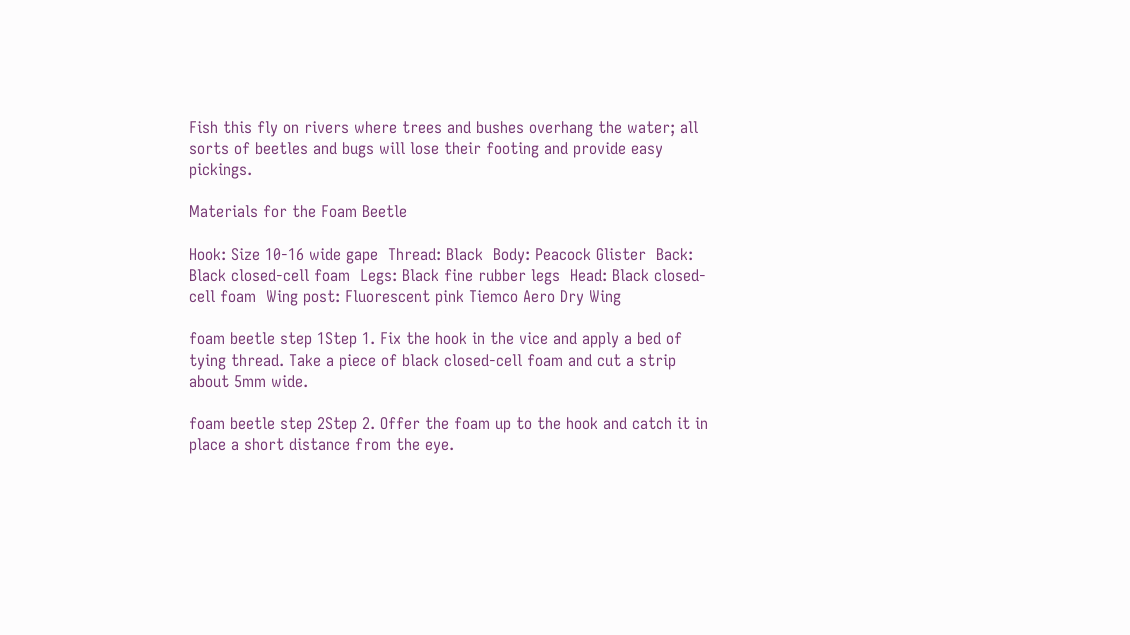Fish this fly on rivers where trees and bushes overhang the water; all sorts of beetles and bugs will lose their footing and provide easy pickings.

Materials for the Foam Beetle

Hook: Size 10-16 wide gape  Thread: Black  Body: Peacock Glister  Back: Black closed-cell foam  Legs: Black fine rubber legs  Head: Black closed-cell foam  Wing post: Fluorescent pink Tiemco Aero Dry Wing

foam beetle step 1Step 1. Fix the hook in the vice and apply a bed of tying thread. Take a piece of black closed-cell foam and cut a strip about 5mm wide.

foam beetle step 2Step 2. Offer the foam up to the hook and catch it in place a short distance from the eye.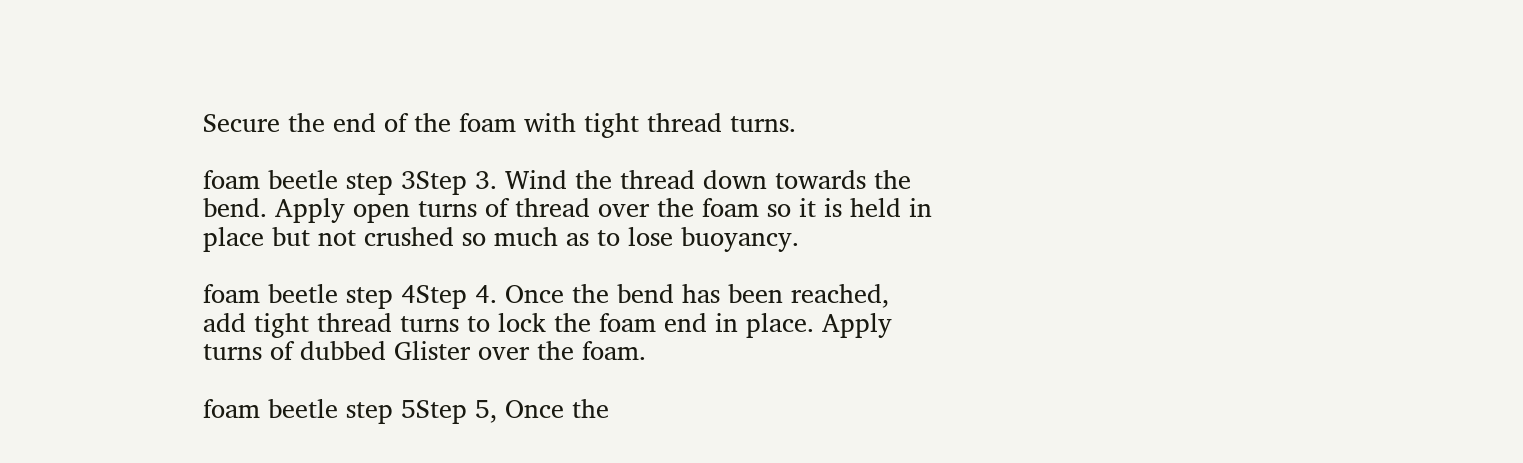Secure the end of the foam with tight thread turns.

foam beetle step 3Step 3. Wind the thread down towards the bend. Apply open turns of thread over the foam so it is held in place but not crushed so much as to lose buoyancy.

foam beetle step 4Step 4. Once the bend has been reached, add tight thread turns to lock the foam end in place. Apply turns of dubbed Glister over the foam.

foam beetle step 5Step 5, Once the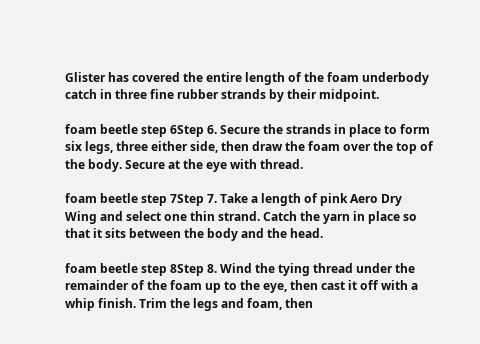Glister has covered the entire length of the foam underbody catch in three fine rubber strands by their midpoint.

foam beetle step 6Step 6. Secure the strands in place to form six legs, three either side, then draw the foam over the top of the body. Secure at the eye with thread.

foam beetle step 7Step 7. Take a length of pink Aero Dry Wing and select one thin strand. Catch the yarn in place so that it sits between the body and the head.

foam beetle step 8Step 8. Wind the tying thread under the remainder of the foam up to the eye, then cast it off with a whip finish. Trim the legs and foam, then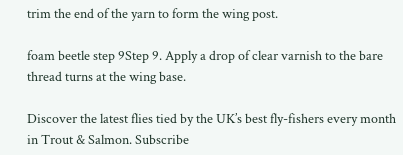trim the end of the yarn to form the wing post.

foam beetle step 9Step 9. Apply a drop of clear varnish to the bare thread turns at the wing base.

Discover the latest flies tied by the UK’s best fly-fishers every month in Trout & Salmon. Subscribe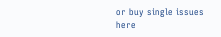or buy single issues here